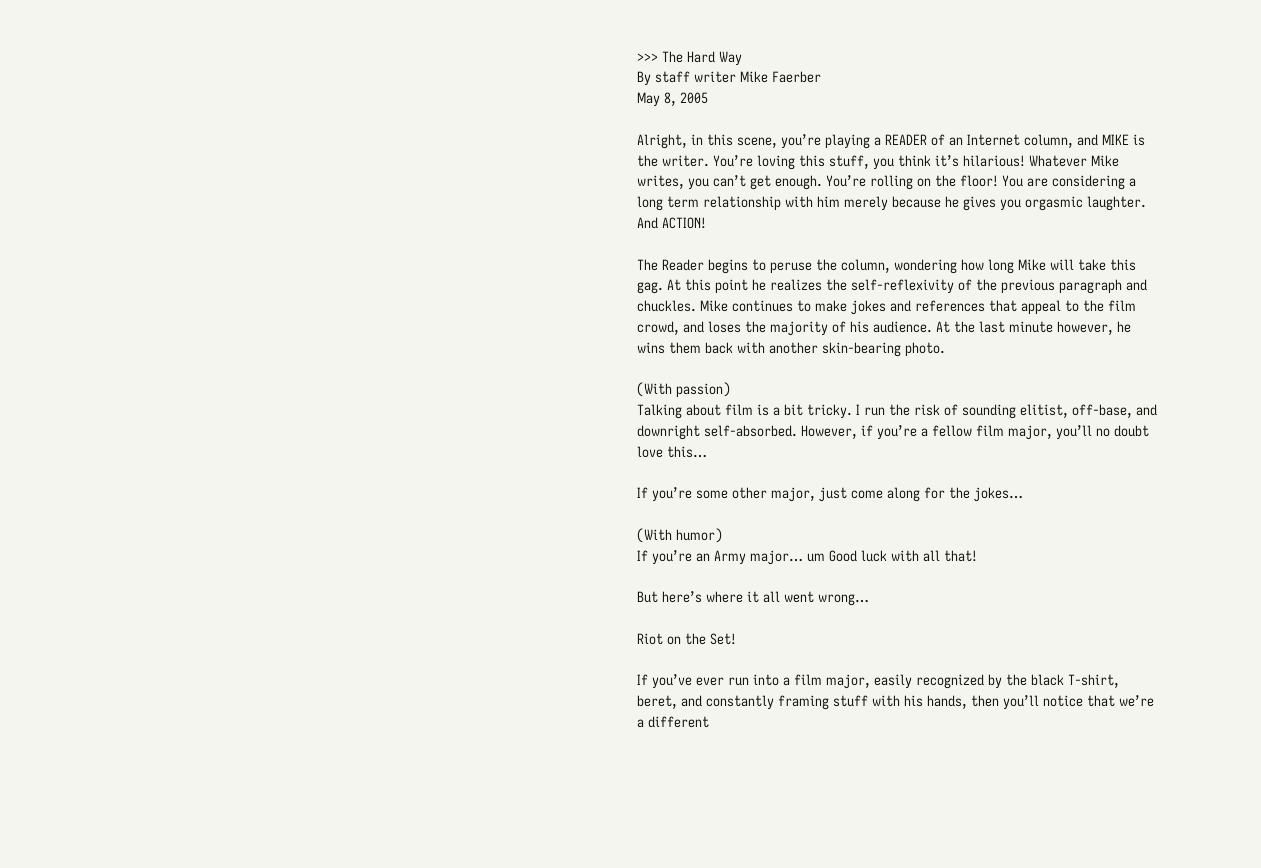>>> The Hard Way
By staff writer Mike Faerber
May 8, 2005

Alright, in this scene, you’re playing a READER of an Internet column, and MIKE is the writer. You’re loving this stuff, you think it’s hilarious! Whatever Mike writes, you can’t get enough. You’re rolling on the floor! You are considering a long term relationship with him merely because he gives you orgasmic laughter. And ACTION!

The Reader begins to peruse the column, wondering how long Mike will take this gag. At this point he realizes the self-reflexivity of the previous paragraph and chuckles. Mike continues to make jokes and references that appeal to the film crowd, and loses the majority of his audience. At the last minute however, he wins them back with another skin-bearing photo.

(With passion)
Talking about film is a bit tricky. I run the risk of sounding elitist, off-base, and downright self-absorbed. However, if you’re a fellow film major, you’ll no doubt love this…

If you’re some other major, just come along for the jokes…

(With humor)
If you’re an Army major… um Good luck with all that!

But here’s where it all went wrong…

Riot on the Set!

If you’ve ever run into a film major, easily recognized by the black T-shirt, beret, and constantly framing stuff with his hands, then you’ll notice that we’re a different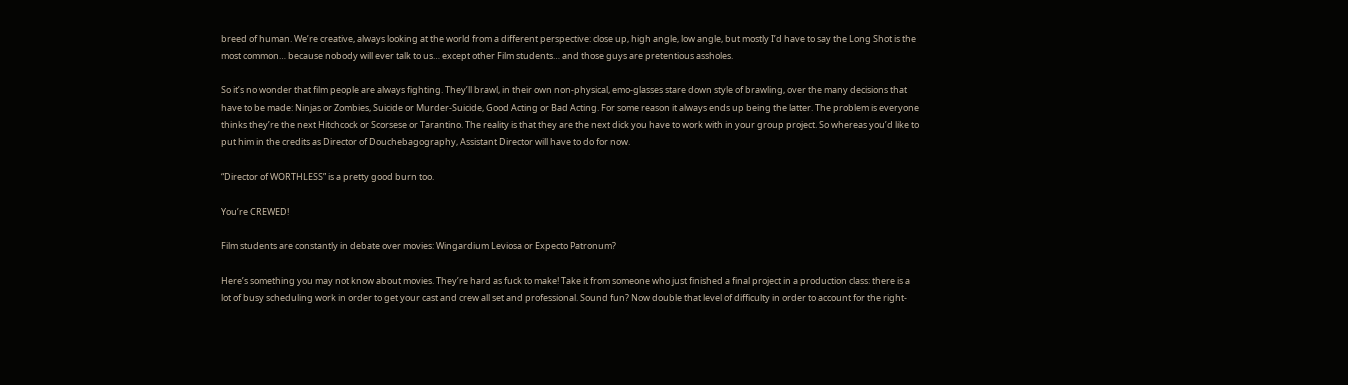breed of human. We’re creative, always looking at the world from a different perspective: close up, high angle, low angle, but mostly I’d have to say the Long Shot is the most common… because nobody will ever talk to us… except other Film students… and those guys are pretentious assholes.

So it’s no wonder that film people are always fighting. They’ll brawl, in their own non-physical, emo-glasses stare down style of brawling, over the many decisions that have to be made: Ninjas or Zombies, Suicide or Murder-Suicide, Good Acting or Bad Acting. For some reason it always ends up being the latter. The problem is everyone thinks they’re the next Hitchcock or Scorsese or Tarantino. The reality is that they are the next dick you have to work with in your group project. So whereas you’d like to put him in the credits as Director of Douchebagography, Assistant Director will have to do for now.

“Director of WORTHLESS” is a pretty good burn too.

You’re CREWED!

Film students are constantly in debate over movies: Wingardium Leviosa or Expecto Patronum?

Here’s something you may not know about movies. They’re hard as fuck to make! Take it from someone who just finished a final project in a production class: there is a lot of busy scheduling work in order to get your cast and crew all set and professional. Sound fun? Now double that level of difficulty in order to account for the right-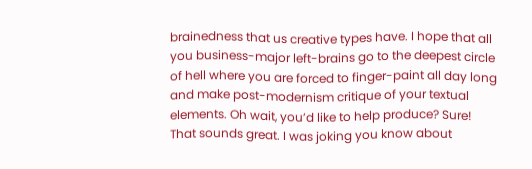brainedness that us creative types have. I hope that all you business-major left-brains go to the deepest circle of hell where you are forced to finger-paint all day long and make post-modernism critique of your textual elements. Oh wait, you’d like to help produce? Sure! That sounds great. I was joking you know about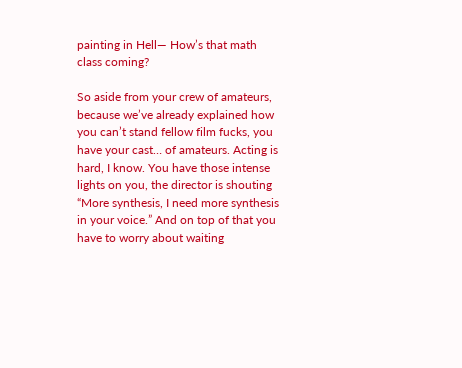painting in Hell— How’s that math class coming?

So aside from your crew of amateurs, because we’ve already explained how you can’t stand fellow film fucks, you have your cast… of amateurs. Acting is hard, I know. You have those intense lights on you, the director is shouting “More synthesis, I need more synthesis in your voice.” And on top of that you have to worry about waiting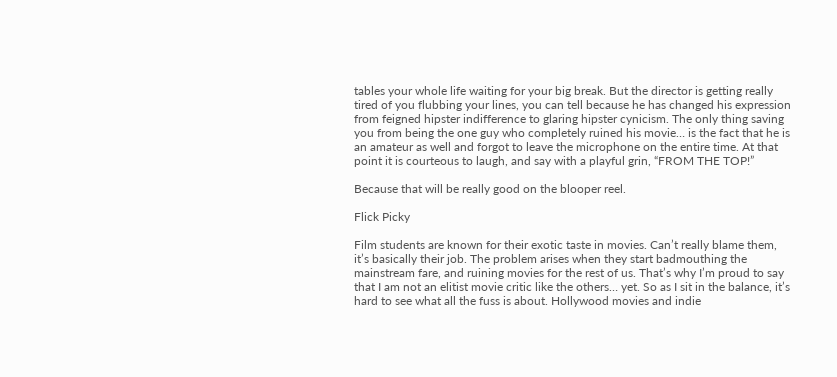tables your whole life waiting for your big break. But the director is getting really tired of you flubbing your lines, you can tell because he has changed his expression from feigned hipster indifference to glaring hipster cynicism. The only thing saving you from being the one guy who completely ruined his movie… is the fact that he is an amateur as well and forgot to leave the microphone on the entire time. At that point it is courteous to laugh, and say with a playful grin, “FROM THE TOP!”

Because that will be really good on the blooper reel.

Flick Picky

Film students are known for their exotic taste in movies. Can’t really blame them, it’s basically their job. The problem arises when they start badmouthing the mainstream fare, and ruining movies for the rest of us. That’s why I’m proud to say that I am not an elitist movie critic like the others… yet. So as I sit in the balance, it’s hard to see what all the fuss is about. Hollywood movies and indie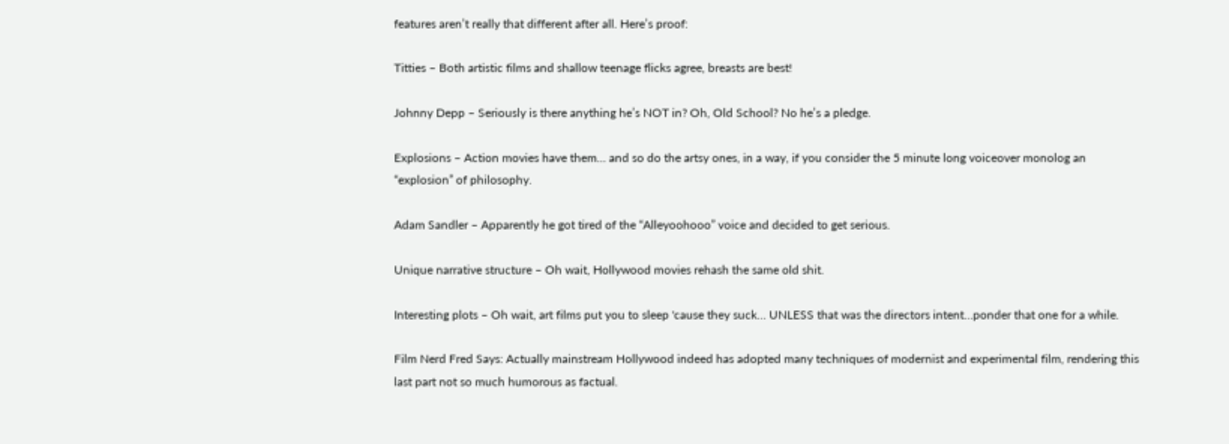features aren’t really that different after all. Here’s proof:

Titties – Both artistic films and shallow teenage flicks agree, breasts are best!

Johnny Depp – Seriously is there anything he’s NOT in? Oh, Old School? No he’s a pledge.

Explosions – Action movies have them… and so do the artsy ones, in a way, if you consider the 5 minute long voiceover monolog an “explosion” of philosophy.

Adam Sandler – Apparently he got tired of the “Alleyoohooo” voice and decided to get serious.

Unique narrative structure – Oh wait, Hollywood movies rehash the same old shit.

Interesting plots – Oh wait, art films put you to sleep 'cause they suck… UNLESS that was the directors intent…ponder that one for a while.

Film Nerd Fred Says: Actually mainstream Hollywood indeed has adopted many techniques of modernist and experimental film, rendering this last part not so much humorous as factual.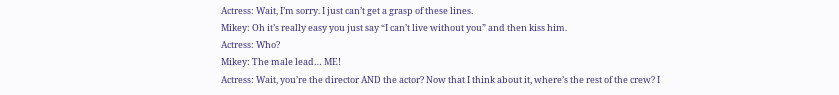Actress: Wait, I’m sorry. I just can’t get a grasp of these lines.
Mikey: Oh it’s really easy you just say “I can’t live without you” and then kiss him.
Actress: Who?
Mikey: The male lead… ME!
Actress: Wait, you’re the director AND the actor? Now that I think about it, where’s the rest of the crew? I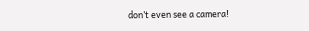don’t even see a camera!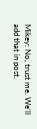Mikey: No, trust me. We’ll add that in post.